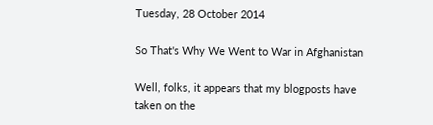Tuesday, 28 October 2014

So That's Why We Went to War in Afghanistan

Well, folks, it appears that my blogposts have taken on the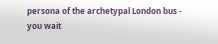persona of the archetypal London bus - you wait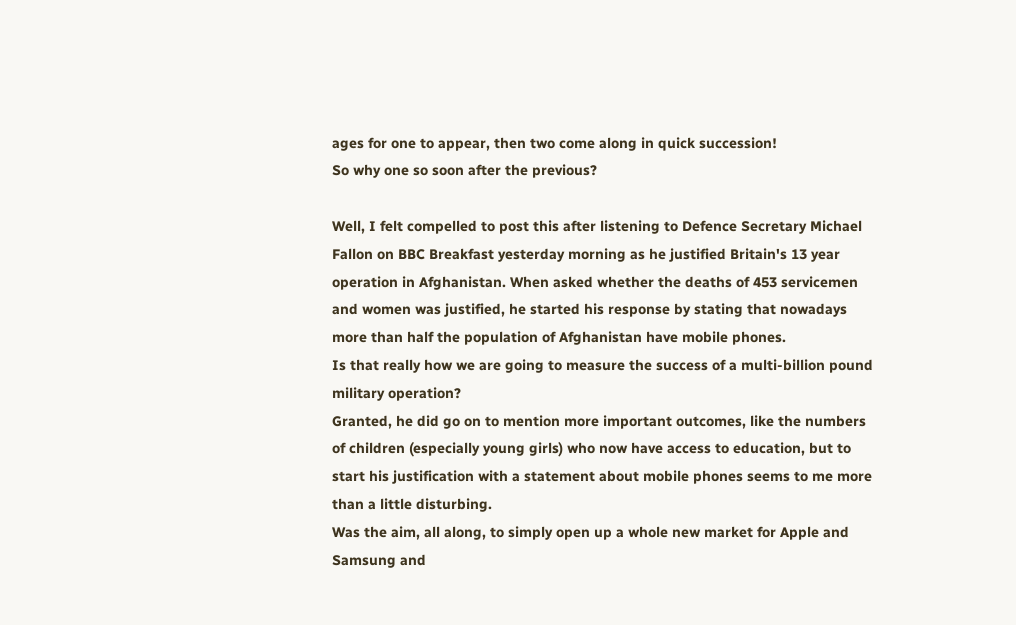ages for one to appear, then two come along in quick succession!
So why one so soon after the previous?

Well, I felt compelled to post this after listening to Defence Secretary Michael Fallon on BBC Breakfast yesterday morning as he justified Britain's 13 year operation in Afghanistan. When asked whether the deaths of 453 servicemen and women was justified, he started his response by stating that nowadays more than half the population of Afghanistan have mobile phones.
Is that really how we are going to measure the success of a multi-billion pound military operation?
Granted, he did go on to mention more important outcomes, like the numbers of children (especially young girls) who now have access to education, but to start his justification with a statement about mobile phones seems to me more than a little disturbing.
Was the aim, all along, to simply open up a whole new market for Apple and Samsung and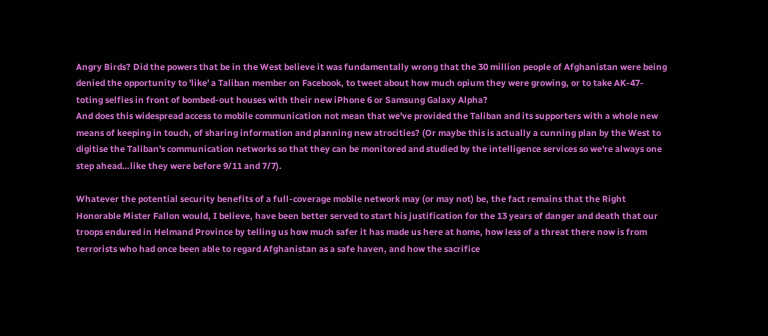Angry Birds? Did the powers that be in the West believe it was fundamentally wrong that the 30 million people of Afghanistan were being denied the opportunity to 'like' a Taliban member on Facebook, to tweet about how much opium they were growing, or to take AK-47-toting selfies in front of bombed-out houses with their new iPhone 6 or Samsung Galaxy Alpha?
And does this widespread access to mobile communication not mean that we've provided the Taliban and its supporters with a whole new means of keeping in touch, of sharing information and planning new atrocities? (Or maybe this is actually a cunning plan by the West to digitise the Taliban's communication networks so that they can be monitored and studied by the intelligence services so we're always one step ahead…like they were before 9/11 and 7/7).

Whatever the potential security benefits of a full-coverage mobile network may (or may not) be, the fact remains that the Right Honorable Mister Fallon would, I believe, have been better served to start his justification for the 13 years of danger and death that our troops endured in Helmand Province by telling us how much safer it has made us here at home, how less of a threat there now is from terrorists who had once been able to regard Afghanistan as a safe haven, and how the sacrifice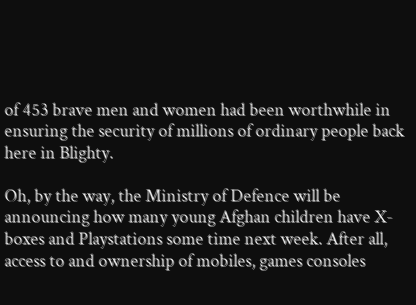of 453 brave men and women had been worthwhile in ensuring the security of millions of ordinary people back here in Blighty.

Oh, by the way, the Ministry of Defence will be announcing how many young Afghan children have X-boxes and Playstations some time next week. After all, access to and ownership of mobiles, games consoles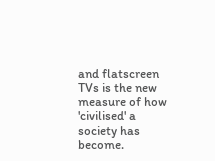and flatscreen TVs is the new measure of how 'civilised' a society has become.